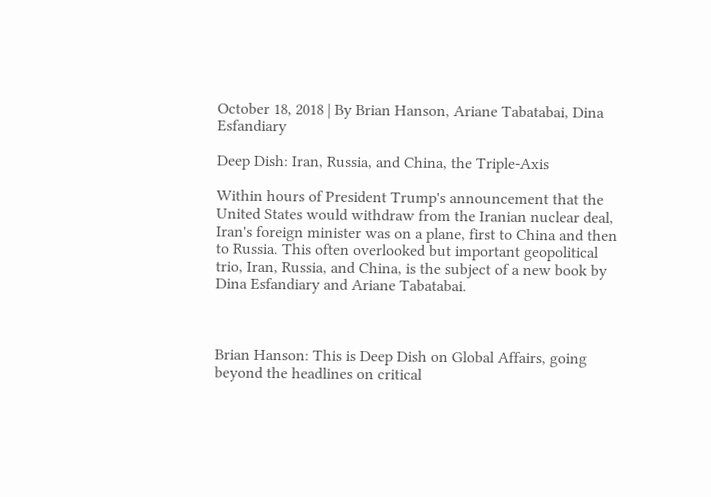October 18, 2018 | By Brian Hanson, Ariane Tabatabai, Dina Esfandiary

Deep Dish: Iran, Russia, and China, the Triple-Axis

Within hours of President Trump's announcement that the United States would withdraw from the Iranian nuclear deal, Iran's foreign minister was on a plane, first to China and then to Russia. This often overlooked but important geopolitical trio, Iran, Russia, and China, is the subject of a new book by Dina Esfandiary and Ariane Tabatabai.



Brian Hanson: This is Deep Dish on Global Affairs, going beyond the headlines on critical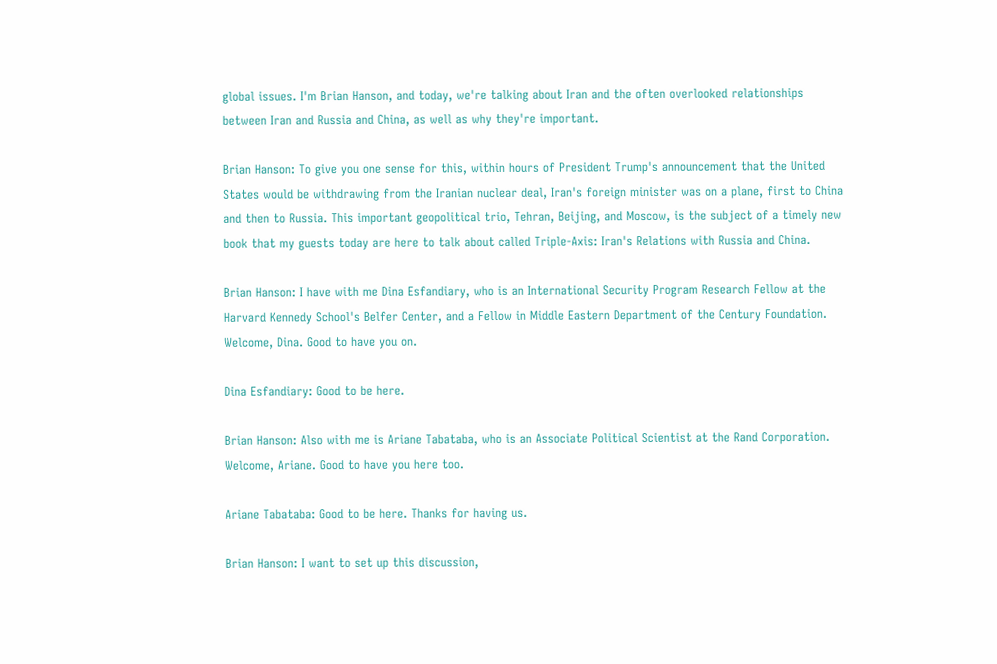global issues. I'm Brian Hanson, and today, we're talking about Iran and the often overlooked relationships between Iran and Russia and China, as well as why they're important.

Brian Hanson: To give you one sense for this, within hours of President Trump's announcement that the United States would be withdrawing from the Iranian nuclear deal, Iran's foreign minister was on a plane, first to China and then to Russia. This important geopolitical trio, Tehran, Beijing, and Moscow, is the subject of a timely new book that my guests today are here to talk about called Triple-Axis: Iran's Relations with Russia and China.

Brian Hanson: I have with me Dina Esfandiary, who is an International Security Program Research Fellow at the Harvard Kennedy School's Belfer Center, and a Fellow in Middle Eastern Department of the Century Foundation. Welcome, Dina. Good to have you on.

Dina Esfandiary: Good to be here.

Brian Hanson: Also with me is Ariane Tabataba, who is an Associate Political Scientist at the Rand Corporation. Welcome, Ariane. Good to have you here too.

Ariane Tabataba: Good to be here. Thanks for having us.

Brian Hanson: I want to set up this discussion,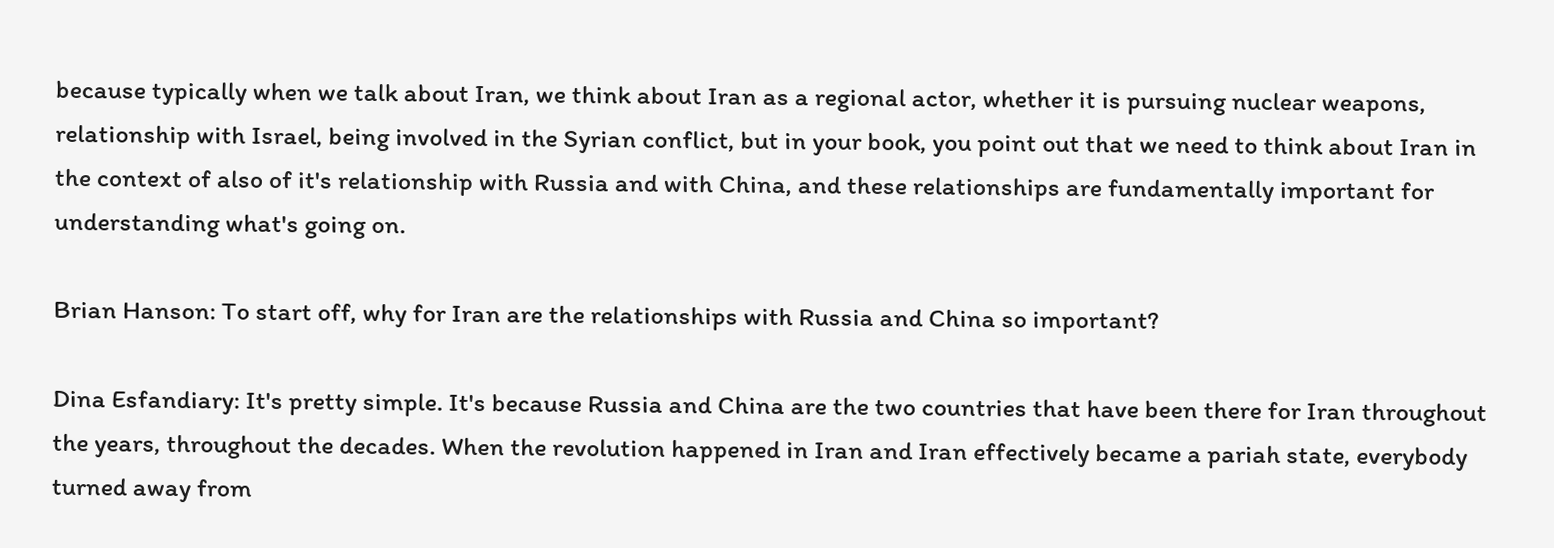because typically when we talk about Iran, we think about Iran as a regional actor, whether it is pursuing nuclear weapons, relationship with Israel, being involved in the Syrian conflict, but in your book, you point out that we need to think about Iran in the context of also of it's relationship with Russia and with China, and these relationships are fundamentally important for understanding what's going on.

Brian Hanson: To start off, why for Iran are the relationships with Russia and China so important?

Dina Esfandiary: It's pretty simple. It's because Russia and China are the two countries that have been there for Iran throughout the years, throughout the decades. When the revolution happened in Iran and Iran effectively became a pariah state, everybody turned away from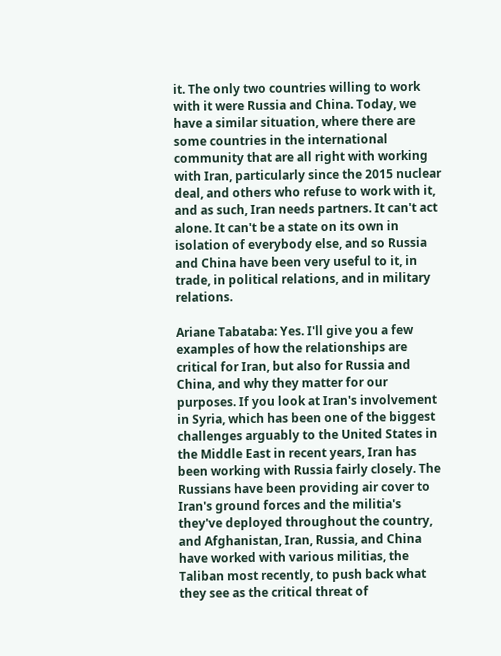it. The only two countries willing to work with it were Russia and China. Today, we have a similar situation, where there are some countries in the international community that are all right with working with Iran, particularly since the 2015 nuclear deal, and others who refuse to work with it, and as such, Iran needs partners. It can't act alone. It can't be a state on its own in isolation of everybody else, and so Russia and China have been very useful to it, in trade, in political relations, and in military relations.

Ariane Tabataba: Yes. I'll give you a few examples of how the relationships are critical for Iran, but also for Russia and China, and why they matter for our purposes. If you look at Iran's involvement in Syria, which has been one of the biggest challenges arguably to the United States in the Middle East in recent years, Iran has been working with Russia fairly closely. The Russians have been providing air cover to Iran's ground forces and the militia's they've deployed throughout the country, and Afghanistan, Iran, Russia, and China have worked with various militias, the Taliban most recently, to push back what they see as the critical threat of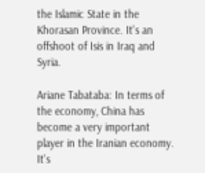the Islamic State in the Khorasan Province. It's an offshoot of Isis in Iraq and Syria.

Ariane Tabataba: In terms of the economy, China has become a very important player in the Iranian economy. It's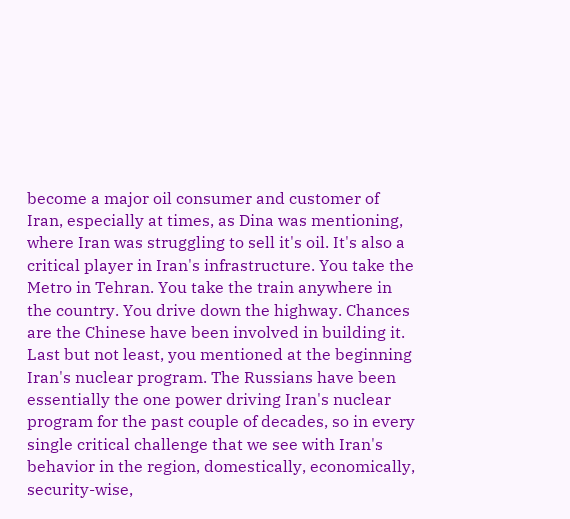become a major oil consumer and customer of Iran, especially at times, as Dina was mentioning, where Iran was struggling to sell it's oil. It's also a critical player in Iran's infrastructure. You take the Metro in Tehran. You take the train anywhere in the country. You drive down the highway. Chances are the Chinese have been involved in building it. Last but not least, you mentioned at the beginning Iran's nuclear program. The Russians have been essentially the one power driving Iran's nuclear program for the past couple of decades, so in every single critical challenge that we see with Iran's behavior in the region, domestically, economically, security-wise,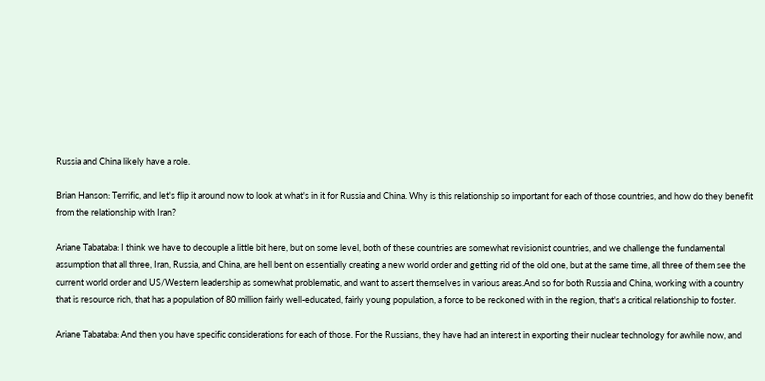Russia and China likely have a role.

Brian Hanson: Terrific, and let's flip it around now to look at what's in it for Russia and China. Why is this relationship so important for each of those countries, and how do they benefit from the relationship with Iran?

Ariane Tabataba: I think we have to decouple a little bit here, but on some level, both of these countries are somewhat revisionist countries, and we challenge the fundamental assumption that all three, Iran, Russia, and China, are hell bent on essentially creating a new world order and getting rid of the old one, but at the same time, all three of them see the current world order and US/Western leadership as somewhat problematic, and want to assert themselves in various areas.And so for both Russia and China, working with a country that is resource rich, that has a population of 80 million fairly well-educated, fairly young population, a force to be reckoned with in the region, that's a critical relationship to foster.

Ariane Tabataba: And then you have specific considerations for each of those. For the Russians, they have had an interest in exporting their nuclear technology for awhile now, and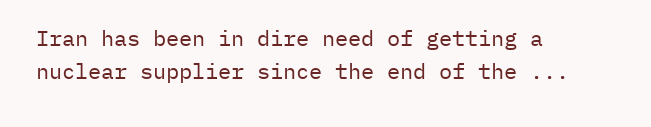Iran has been in dire need of getting a nuclear supplier since the end of the ...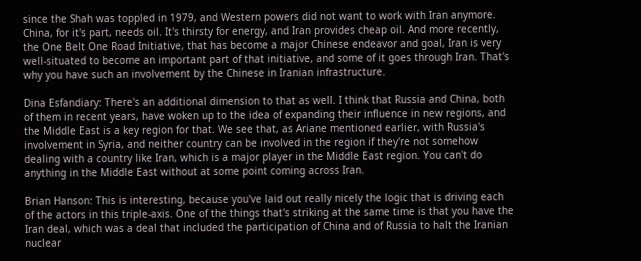since the Shah was toppled in 1979, and Western powers did not want to work with Iran anymore. China, for it's part, needs oil. It's thirsty for energy, and Iran provides cheap oil. And more recently, the One Belt One Road Initiative, that has become a major Chinese endeavor and goal, Iran is very well-situated to become an important part of that initiative, and some of it goes through Iran. That's why you have such an involvement by the Chinese in Iranian infrastructure.

Dina Esfandiary: There's an additional dimension to that as well. I think that Russia and China, both of them in recent years, have woken up to the idea of expanding their influence in new regions, and the Middle East is a key region for that. We see that, as Ariane mentioned earlier, with Russia's involvement in Syria, and neither country can be involved in the region if they're not somehow dealing with a country like Iran, which is a major player in the Middle East region. You can't do anything in the Middle East without at some point coming across Iran.

Brian Hanson: This is interesting, because you've laid out really nicely the logic that is driving each of the actors in this triple-axis. One of the things that's striking at the same time is that you have the Iran deal, which was a deal that included the participation of China and of Russia to halt the Iranian nuclear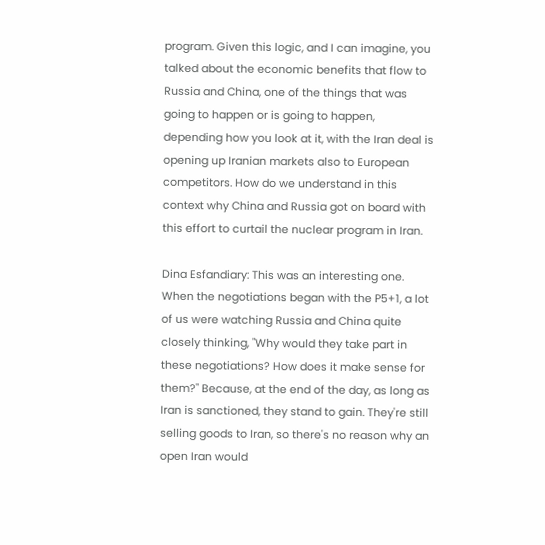program. Given this logic, and I can imagine, you talked about the economic benefits that flow to Russia and China, one of the things that was going to happen or is going to happen, depending how you look at it, with the Iran deal is opening up Iranian markets also to European competitors. How do we understand in this context why China and Russia got on board with this effort to curtail the nuclear program in Iran.

Dina Esfandiary: This was an interesting one. When the negotiations began with the P5+1, a lot of us were watching Russia and China quite closely thinking, "Why would they take part in these negotiations? How does it make sense for them?" Because, at the end of the day, as long as Iran is sanctioned, they stand to gain. They're still selling goods to Iran, so there's no reason why an open Iran would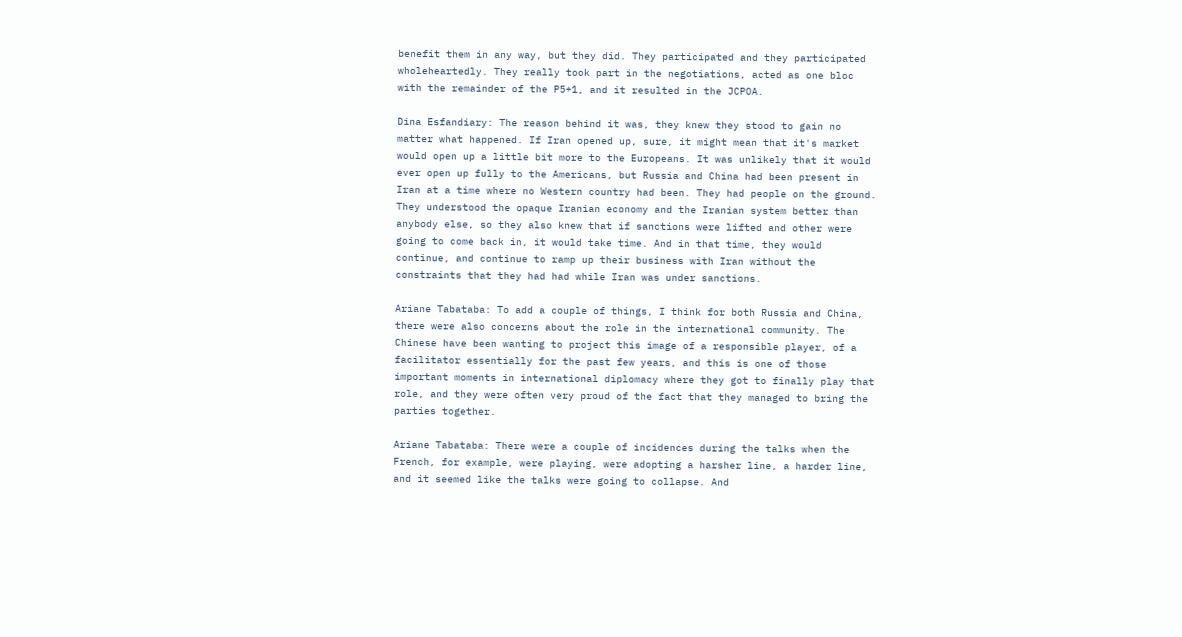benefit them in any way, but they did. They participated and they participated wholeheartedly. They really took part in the negotiations, acted as one bloc with the remainder of the P5+1, and it resulted in the JCPOA.

Dina Esfandiary: The reason behind it was, they knew they stood to gain no matter what happened. If Iran opened up, sure, it might mean that it's market would open up a little bit more to the Europeans. It was unlikely that it would ever open up fully to the Americans, but Russia and China had been present in Iran at a time where no Western country had been. They had people on the ground. They understood the opaque Iranian economy and the Iranian system better than anybody else, so they also knew that if sanctions were lifted and other were going to come back in, it would take time. And in that time, they would continue, and continue to ramp up their business with Iran without the constraints that they had had while Iran was under sanctions.

Ariane Tabataba: To add a couple of things, I think for both Russia and China, there were also concerns about the role in the international community. The Chinese have been wanting to project this image of a responsible player, of a facilitator essentially for the past few years, and this is one of those important moments in international diplomacy where they got to finally play that role, and they were often very proud of the fact that they managed to bring the parties together.

Ariane Tabataba: There were a couple of incidences during the talks when the French, for example, were playing, were adopting a harsher line, a harder line, and it seemed like the talks were going to collapse. And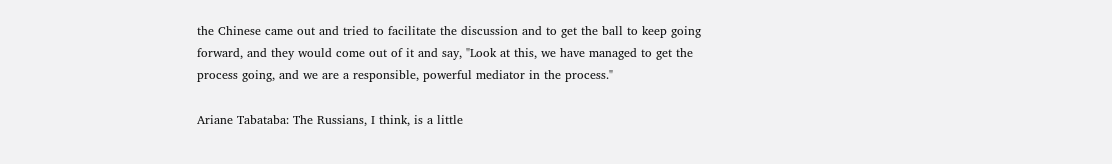the Chinese came out and tried to facilitate the discussion and to get the ball to keep going forward, and they would come out of it and say, "Look at this, we have managed to get the process going, and we are a responsible, powerful mediator in the process."

Ariane Tabataba: The Russians, I think, is a little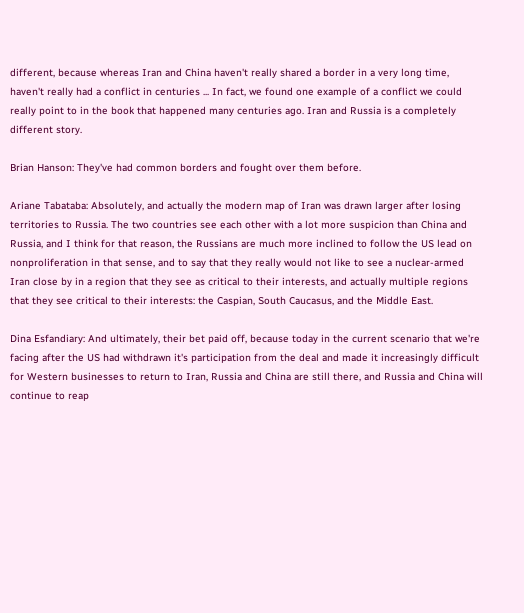different, because whereas Iran and China haven't really shared a border in a very long time, haven't really had a conflict in centuries ... In fact, we found one example of a conflict we could really point to in the book that happened many centuries ago. Iran and Russia is a completely different story.

Brian Hanson: They've had common borders and fought over them before.

Ariane Tabataba: Absolutely, and actually the modern map of Iran was drawn larger after losing territories to Russia. The two countries see each other with a lot more suspicion than China and Russia, and I think for that reason, the Russians are much more inclined to follow the US lead on nonproliferation in that sense, and to say that they really would not like to see a nuclear-armed Iran close by in a region that they see as critical to their interests, and actually multiple regions that they see critical to their interests: the Caspian, South Caucasus, and the Middle East.

Dina Esfandiary: And ultimately, their bet paid off, because today in the current scenario that we're facing after the US had withdrawn it's participation from the deal and made it increasingly difficult for Western businesses to return to Iran, Russia and China are still there, and Russia and China will continue to reap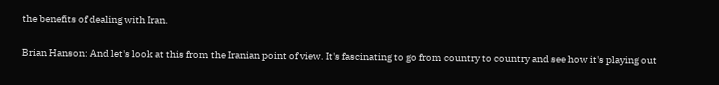the benefits of dealing with Iran.

Brian Hanson: And let's look at this from the Iranian point of view. It's fascinating to go from country to country and see how it's playing out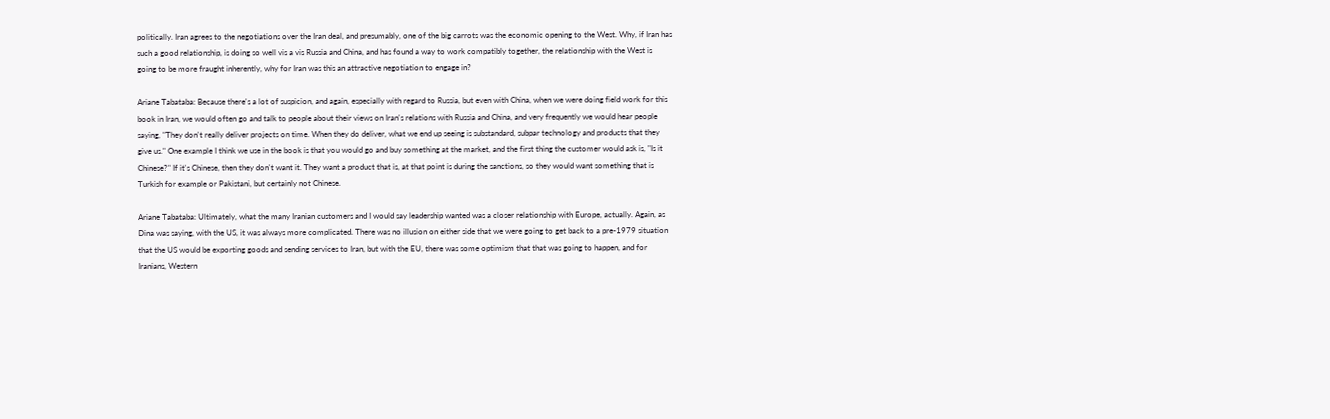politically. Iran agrees to the negotiations over the Iran deal, and presumably, one of the big carrots was the economic opening to the West. Why, if Iran has such a good relationship, is doing so well vis a vis Russia and China, and has found a way to work compatibly together, the relationship with the West is going to be more fraught inherently, why for Iran was this an attractive negotiation to engage in?

Ariane Tabataba: Because there's a lot of suspicion, and again, especially with regard to Russia, but even with China, when we were doing field work for this book in Iran, we would often go and talk to people about their views on Iran's relations with Russia and China, and very frequently we would hear people saying, "They don't really deliver projects on time. When they do deliver, what we end up seeing is substandard, subpar technology and products that they give us." One example I think we use in the book is that you would go and buy something at the market, and the first thing the customer would ask is, "Is it Chinese?" If it's Chinese, then they don't want it. They want a product that is, at that point is during the sanctions, so they would want something that is Turkish for example or Pakistani, but certainly not Chinese.

Ariane Tabataba: Ultimately, what the many Iranian customers and I would say leadership wanted was a closer relationship with Europe, actually. Again, as Dina was saying, with the US, it was always more complicated. There was no illusion on either side that we were going to get back to a pre-1979 situation that the US would be exporting goods and sending services to Iran, but with the EU, there was some optimism that that was going to happen, and for Iranians, Western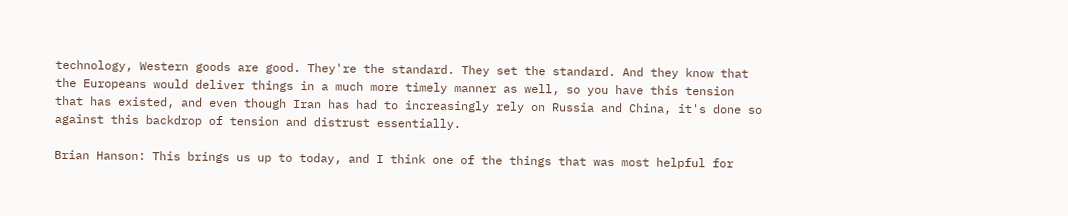technology, Western goods are good. They're the standard. They set the standard. And they know that the Europeans would deliver things in a much more timely manner as well, so you have this tension that has existed, and even though Iran has had to increasingly rely on Russia and China, it's done so against this backdrop of tension and distrust essentially.

Brian Hanson: This brings us up to today, and I think one of the things that was most helpful for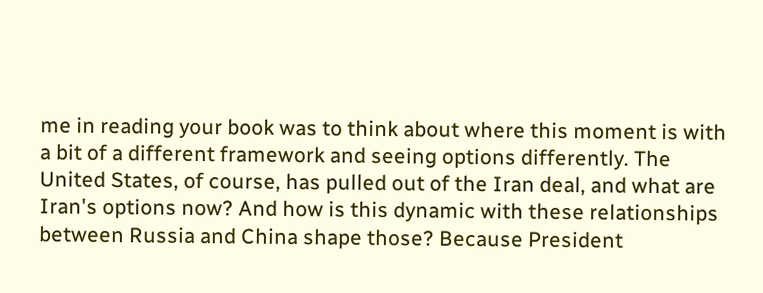me in reading your book was to think about where this moment is with a bit of a different framework and seeing options differently. The United States, of course, has pulled out of the Iran deal, and what are Iran's options now? And how is this dynamic with these relationships between Russia and China shape those? Because President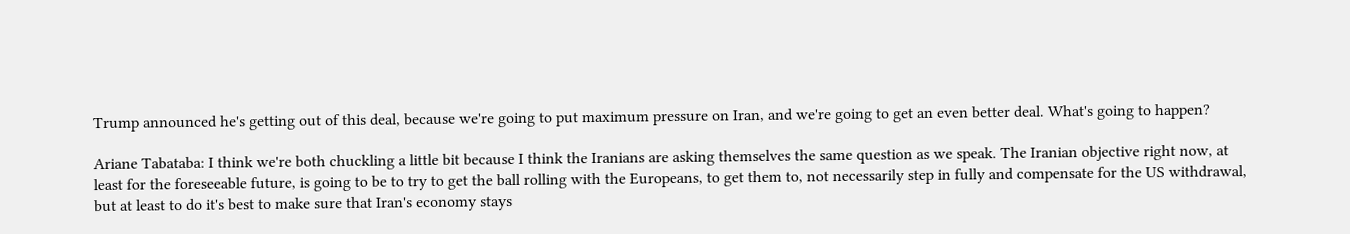Trump announced he's getting out of this deal, because we're going to put maximum pressure on Iran, and we're going to get an even better deal. What's going to happen?

Ariane Tabataba: I think we're both chuckling a little bit because I think the Iranians are asking themselves the same question as we speak. The Iranian objective right now, at least for the foreseeable future, is going to be to try to get the ball rolling with the Europeans, to get them to, not necessarily step in fully and compensate for the US withdrawal, but at least to do it's best to make sure that Iran's economy stays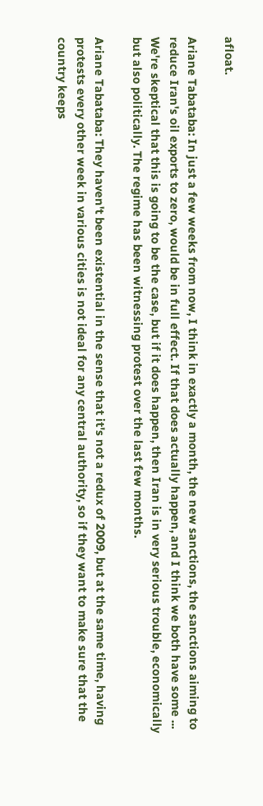afloat.

Ariane Tabataba: In just a few weeks from now, I think in exactly a month, the new sanctions, the sanctions aiming to reduce Iran's oil exports to zero, would be in full effect. If that does actually happen, and I think we both have some ... We're skeptical that this is going to be the case, but if it does happen, then Iran is in very serious trouble, economically but also politically. The regime has been witnessing protest over the last few months.

Ariane Tabataba: They haven't been existential in the sense that it's not a redux of 2009, but at the same time, having protests every other week in various cities is not ideal for any central authority, so if they want to make sure that the country keeps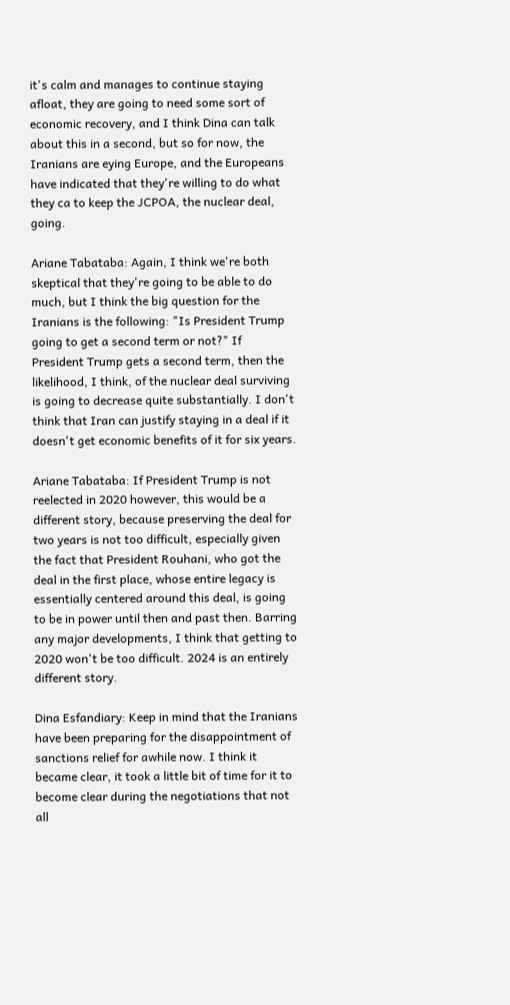it's calm and manages to continue staying afloat, they are going to need some sort of economic recovery, and I think Dina can talk about this in a second, but so for now, the Iranians are eying Europe, and the Europeans have indicated that they're willing to do what they ca to keep the JCPOA, the nuclear deal, going.

Ariane Tabataba: Again, I think we're both skeptical that they're going to be able to do much, but I think the big question for the Iranians is the following: "Is President Trump going to get a second term or not?" If President Trump gets a second term, then the likelihood, I think, of the nuclear deal surviving is going to decrease quite substantially. I don't think that Iran can justify staying in a deal if it doesn't get economic benefits of it for six years.

Ariane Tabataba: If President Trump is not reelected in 2020 however, this would be a different story, because preserving the deal for two years is not too difficult, especially given the fact that President Rouhani, who got the deal in the first place, whose entire legacy is essentially centered around this deal, is going to be in power until then and past then. Barring any major developments, I think that getting to 2020 won't be too difficult. 2024 is an entirely different story.

Dina Esfandiary: Keep in mind that the Iranians have been preparing for the disappointment of sanctions relief for awhile now. I think it became clear, it took a little bit of time for it to become clear during the negotiations that not all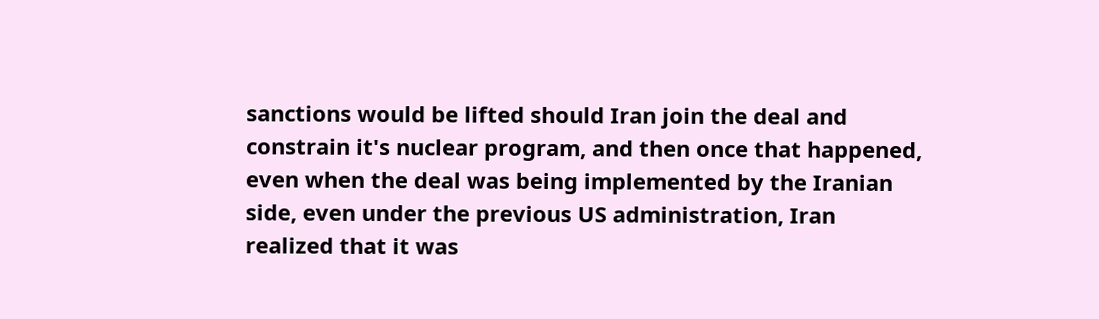sanctions would be lifted should Iran join the deal and constrain it's nuclear program, and then once that happened, even when the deal was being implemented by the Iranian side, even under the previous US administration, Iran realized that it was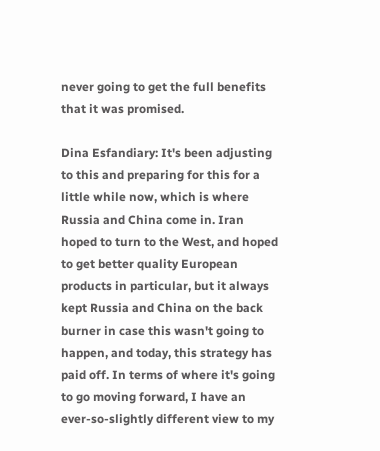never going to get the full benefits that it was promised.

Dina Esfandiary: It's been adjusting to this and preparing for this for a little while now, which is where Russia and China come in. Iran hoped to turn to the West, and hoped to get better quality European products in particular, but it always kept Russia and China on the back burner in case this wasn't going to happen, and today, this strategy has paid off. In terms of where it's going to go moving forward, I have an ever-so-slightly different view to my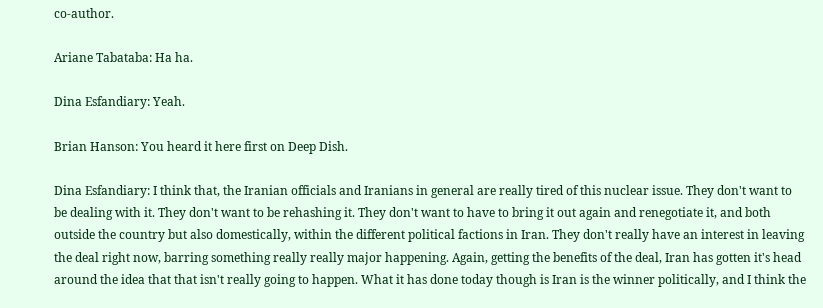co-author.

Ariane Tabataba: Ha ha.

Dina Esfandiary: Yeah.

Brian Hanson: You heard it here first on Deep Dish.

Dina Esfandiary: I think that, the Iranian officials and Iranians in general are really tired of this nuclear issue. They don't want to be dealing with it. They don't want to be rehashing it. They don't want to have to bring it out again and renegotiate it, and both outside the country but also domestically, within the different political factions in Iran. They don't really have an interest in leaving the deal right now, barring something really really major happening. Again, getting the benefits of the deal, Iran has gotten it's head around the idea that that isn't really going to happen. What it has done today though is Iran is the winner politically, and I think the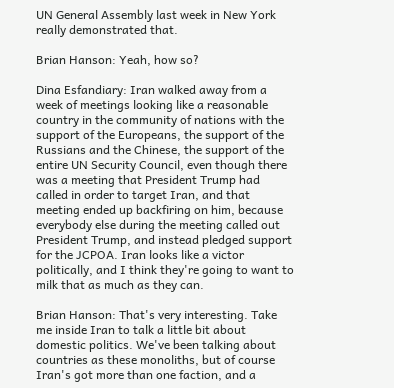UN General Assembly last week in New York really demonstrated that.

Brian Hanson: Yeah, how so?

Dina Esfandiary: Iran walked away from a week of meetings looking like a reasonable country in the community of nations with the support of the Europeans, the support of the Russians and the Chinese, the support of the entire UN Security Council, even though there was a meeting that President Trump had called in order to target Iran, and that meeting ended up backfiring on him, because everybody else during the meeting called out President Trump, and instead pledged support for the JCPOA. Iran looks like a victor politically, and I think they're going to want to milk that as much as they can.

Brian Hanson: That's very interesting. Take me inside Iran to talk a little bit about domestic politics. We've been talking about countries as these monoliths, but of course Iran's got more than one faction, and a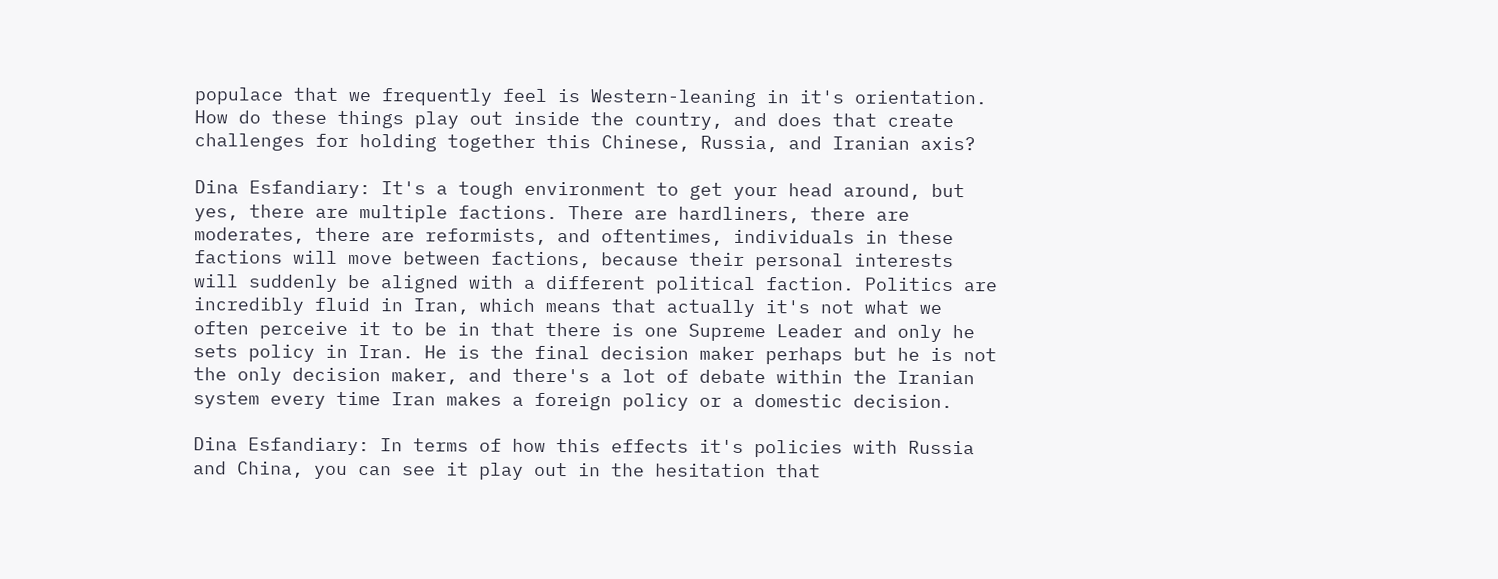populace that we frequently feel is Western-leaning in it's orientation. How do these things play out inside the country, and does that create challenges for holding together this Chinese, Russia, and Iranian axis?

Dina Esfandiary: It's a tough environment to get your head around, but yes, there are multiple factions. There are hardliners, there are moderates, there are reformists, and oftentimes, individuals in these factions will move between factions, because their personal interests will suddenly be aligned with a different political faction. Politics are incredibly fluid in Iran, which means that actually it's not what we often perceive it to be in that there is one Supreme Leader and only he sets policy in Iran. He is the final decision maker perhaps but he is not the only decision maker, and there's a lot of debate within the Iranian system every time Iran makes a foreign policy or a domestic decision.

Dina Esfandiary: In terms of how this effects it's policies with Russia and China, you can see it play out in the hesitation that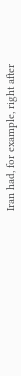Iran had, for example, right after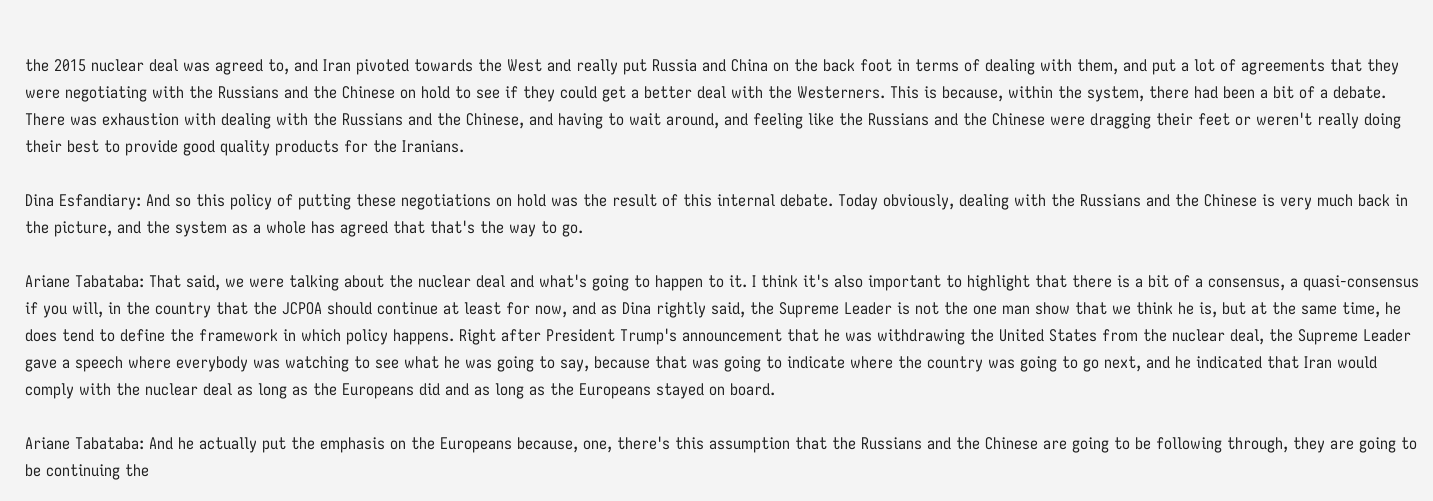the 2015 nuclear deal was agreed to, and Iran pivoted towards the West and really put Russia and China on the back foot in terms of dealing with them, and put a lot of agreements that they were negotiating with the Russians and the Chinese on hold to see if they could get a better deal with the Westerners. This is because, within the system, there had been a bit of a debate. There was exhaustion with dealing with the Russians and the Chinese, and having to wait around, and feeling like the Russians and the Chinese were dragging their feet or weren't really doing their best to provide good quality products for the Iranians.

Dina Esfandiary: And so this policy of putting these negotiations on hold was the result of this internal debate. Today obviously, dealing with the Russians and the Chinese is very much back in the picture, and the system as a whole has agreed that that's the way to go.

Ariane Tabataba: That said, we were talking about the nuclear deal and what's going to happen to it. I think it's also important to highlight that there is a bit of a consensus, a quasi-consensus if you will, in the country that the JCPOA should continue at least for now, and as Dina rightly said, the Supreme Leader is not the one man show that we think he is, but at the same time, he does tend to define the framework in which policy happens. Right after President Trump's announcement that he was withdrawing the United States from the nuclear deal, the Supreme Leader gave a speech where everybody was watching to see what he was going to say, because that was going to indicate where the country was going to go next, and he indicated that Iran would comply with the nuclear deal as long as the Europeans did and as long as the Europeans stayed on board.

Ariane Tabataba: And he actually put the emphasis on the Europeans because, one, there's this assumption that the Russians and the Chinese are going to be following through, they are going to be continuing the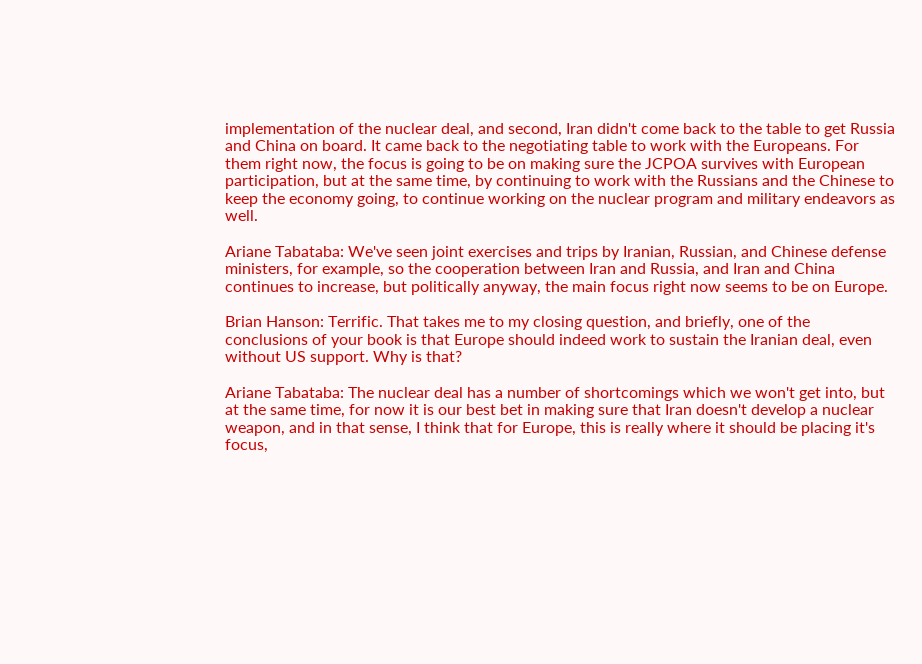implementation of the nuclear deal, and second, Iran didn't come back to the table to get Russia and China on board. It came back to the negotiating table to work with the Europeans. For them right now, the focus is going to be on making sure the JCPOA survives with European participation, but at the same time, by continuing to work with the Russians and the Chinese to keep the economy going, to continue working on the nuclear program and military endeavors as well.

Ariane Tabataba: We've seen joint exercises and trips by Iranian, Russian, and Chinese defense ministers, for example, so the cooperation between Iran and Russia, and Iran and China continues to increase, but politically anyway, the main focus right now seems to be on Europe.

Brian Hanson: Terrific. That takes me to my closing question, and briefly, one of the conclusions of your book is that Europe should indeed work to sustain the Iranian deal, even without US support. Why is that?

Ariane Tabataba: The nuclear deal has a number of shortcomings which we won't get into, but at the same time, for now it is our best bet in making sure that Iran doesn't develop a nuclear weapon, and in that sense, I think that for Europe, this is really where it should be placing it's focus,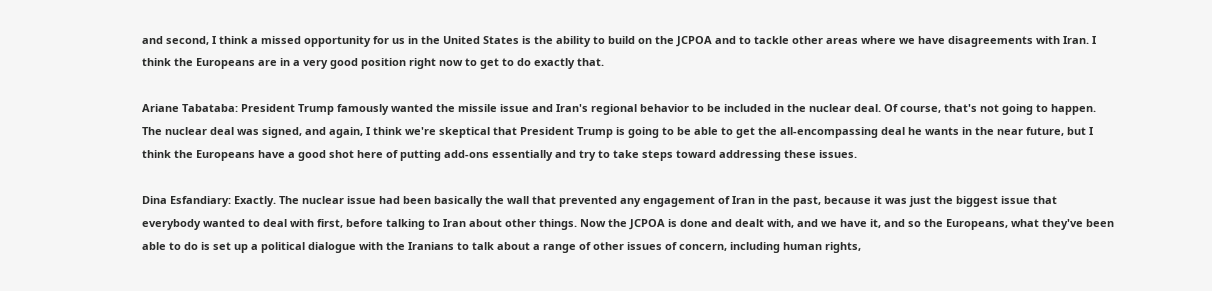and second, I think a missed opportunity for us in the United States is the ability to build on the JCPOA and to tackle other areas where we have disagreements with Iran. I think the Europeans are in a very good position right now to get to do exactly that.

Ariane Tabataba: President Trump famously wanted the missile issue and Iran's regional behavior to be included in the nuclear deal. Of course, that's not going to happen. The nuclear deal was signed, and again, I think we're skeptical that President Trump is going to be able to get the all-encompassing deal he wants in the near future, but I think the Europeans have a good shot here of putting add-ons essentially and try to take steps toward addressing these issues.

Dina Esfandiary: Exactly. The nuclear issue had been basically the wall that prevented any engagement of Iran in the past, because it was just the biggest issue that everybody wanted to deal with first, before talking to Iran about other things. Now the JCPOA is done and dealt with, and we have it, and so the Europeans, what they've been able to do is set up a political dialogue with the Iranians to talk about a range of other issues of concern, including human rights,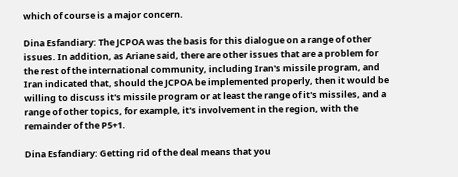which of course is a major concern.

Dina Esfandiary: The JCPOA was the basis for this dialogue on a range of other issues. In addition, as Ariane said, there are other issues that are a problem for the rest of the international community, including Iran's missile program, and Iran indicated that, should the JCPOA be implemented properly, then it would be willing to discuss it's missile program or at least the range of it's missiles, and a range of other topics, for example, it's involvement in the region, with the remainder of the P5+1.

Dina Esfandiary: Getting rid of the deal means that you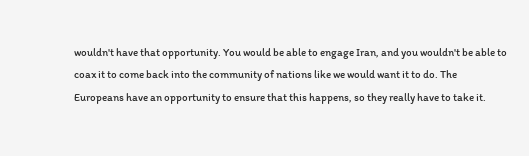wouldn't have that opportunity. You would be able to engage Iran, and you wouldn't be able to coax it to come back into the community of nations like we would want it to do. The Europeans have an opportunity to ensure that this happens, so they really have to take it.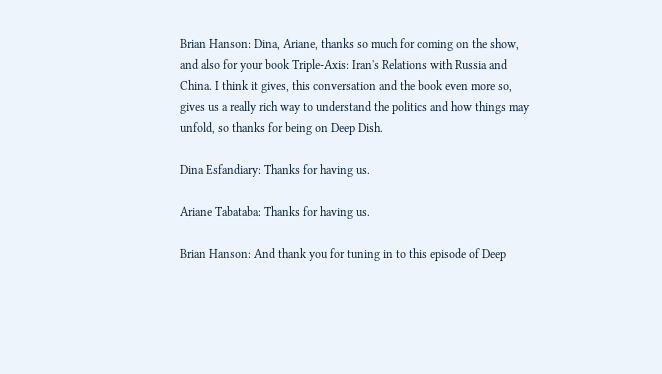Brian Hanson: Dina, Ariane, thanks so much for coming on the show, and also for your book Triple-Axis: Iran's Relations with Russia and China. I think it gives, this conversation and the book even more so, gives us a really rich way to understand the politics and how things may unfold, so thanks for being on Deep Dish.

Dina Esfandiary: Thanks for having us.

Ariane Tabataba: Thanks for having us.

Brian Hanson: And thank you for tuning in to this episode of Deep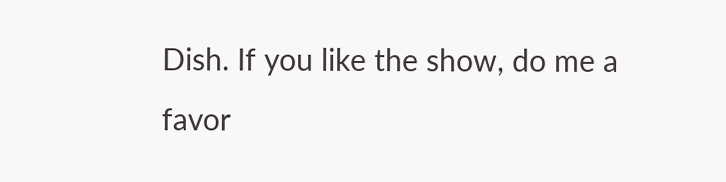Dish. If you like the show, do me a favor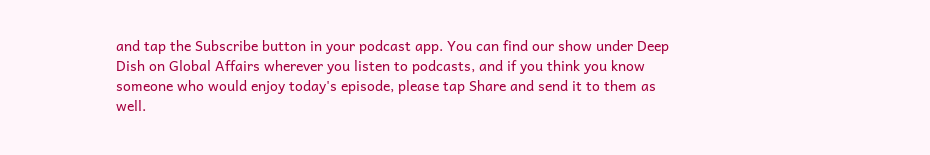and tap the Subscribe button in your podcast app. You can find our show under Deep Dish on Global Affairs wherever you listen to podcasts, and if you think you know someone who would enjoy today's episode, please tap Share and send it to them as well.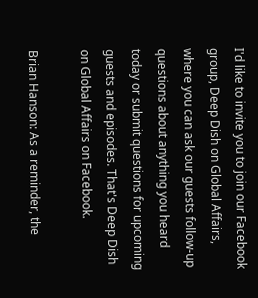I'd like to invite you to join our Facebook group, Deep Dish on Global Affairs, where you can ask our guests follow-up questions about anything you heard today or submit questions for upcoming guests and episodes. That's Deep Dish on Global Affairs on Facebook.

Brian Hanson: As a reminder, the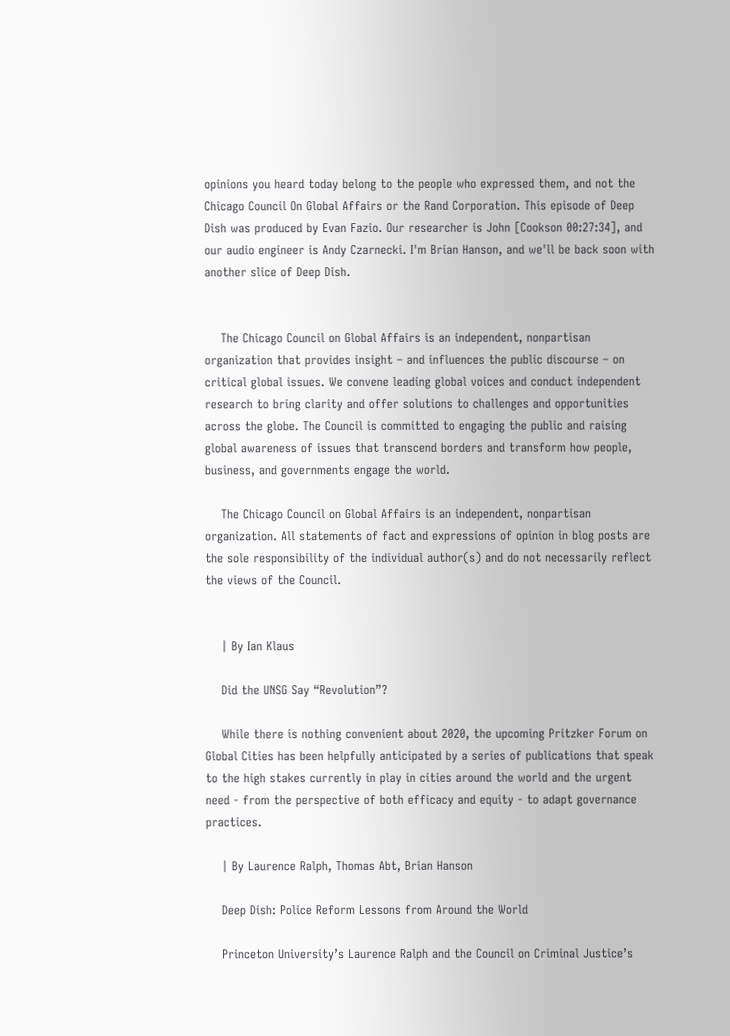opinions you heard today belong to the people who expressed them, and not the Chicago Council On Global Affairs or the Rand Corporation. This episode of Deep Dish was produced by Evan Fazio. Our researcher is John [Cookson 00:27:34], and our audio engineer is Andy Czarnecki. I'm Brian Hanson, and we'll be back soon with another slice of Deep Dish.


    The Chicago Council on Global Affairs is an independent, nonpartisan organization that provides insight – and influences the public discourse – on critical global issues. We convene leading global voices and conduct independent research to bring clarity and offer solutions to challenges and opportunities across the globe. The Council is committed to engaging the public and raising global awareness of issues that transcend borders and transform how people, business, and governments engage the world.

    The Chicago Council on Global Affairs is an independent, nonpartisan organization. All statements of fact and expressions of opinion in blog posts are the sole responsibility of the individual author(s) and do not necessarily reflect the views of the Council.


    | By Ian Klaus

    Did the UNSG Say “Revolution”?

    While there is nothing convenient about 2020, the upcoming Pritzker Forum on Global Cities has been helpfully anticipated by a series of publications that speak to the high stakes currently in play in cities around the world and the urgent need - from the perspective of both efficacy and equity - to adapt governance practices.

    | By Laurence Ralph, Thomas Abt, Brian Hanson

    Deep Dish: Police Reform Lessons from Around the World

    Princeton University’s Laurence Ralph and the Council on Criminal Justice’s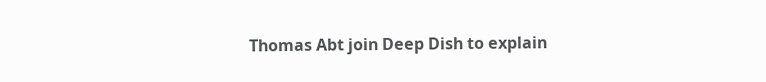Thomas Abt join Deep Dish to explain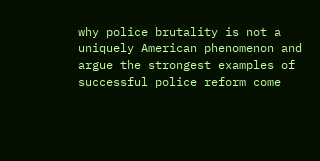why police brutality is not a uniquely American phenomenon and argue the strongest examples of successful police reform come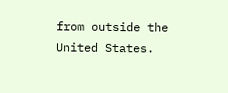from outside the United States.